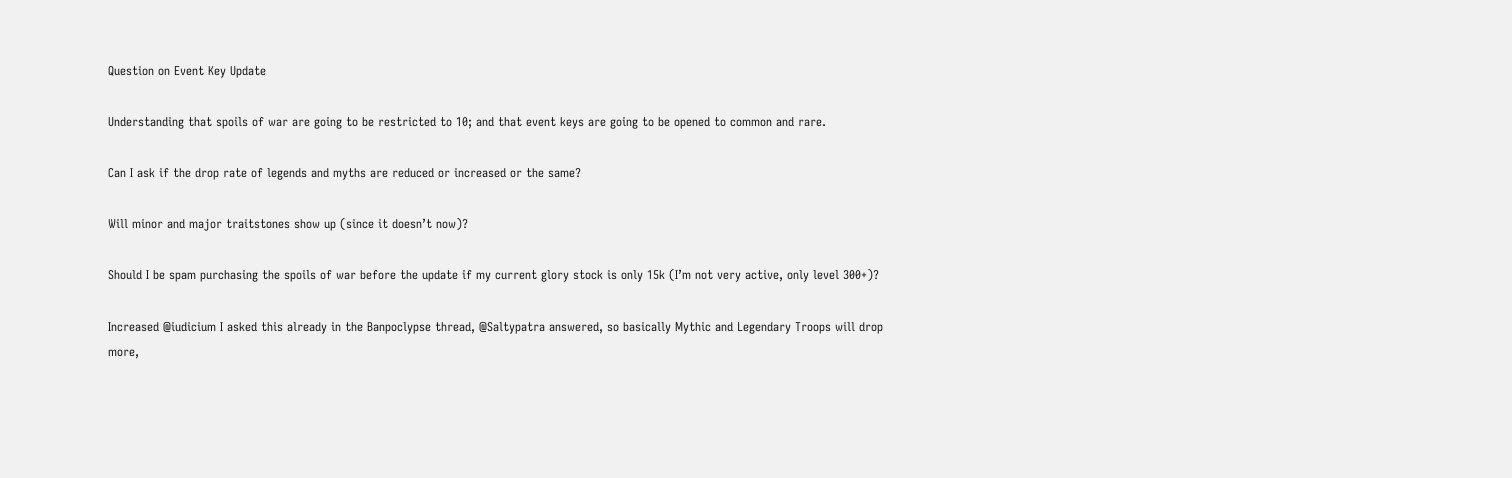Question on Event Key Update

Understanding that spoils of war are going to be restricted to 10; and that event keys are going to be opened to common and rare.

Can I ask if the drop rate of legends and myths are reduced or increased or the same?

Will minor and major traitstones show up (since it doesn’t now)?

Should I be spam purchasing the spoils of war before the update if my current glory stock is only 15k (I’m not very active, only level 300+)?

Increased @iudicium I asked this already in the Banpoclypse thread, @Saltypatra answered, so basically Mythic and Legendary Troops will drop more,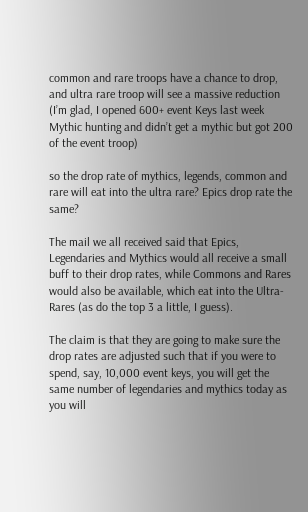common and rare troops have a chance to drop, and ultra rare troop will see a massive reduction (I’m glad, I opened 600+ event Keys last week Mythic hunting and didn’t get a mythic but got 200 of the event troop)

so the drop rate of mythics, legends, common and rare will eat into the ultra rare? Epics drop rate the same?

The mail we all received said that Epics, Legendaries and Mythics would all receive a small buff to their drop rates, while Commons and Rares would also be available, which eat into the Ultra-Rares (as do the top 3 a little, I guess).

The claim is that they are going to make sure the drop rates are adjusted such that if you were to spend, say, 10,000 event keys, you will get the same number of legendaries and mythics today as you will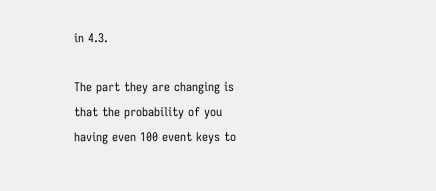in 4.3.

The part they are changing is that the probability of you having even 100 event keys to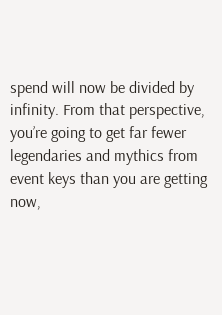spend will now be divided by infinity. From that perspective, you’re going to get far fewer legendaries and mythics from event keys than you are getting now,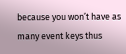because you won’t have as many event keys thus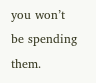you won’t be spending them.